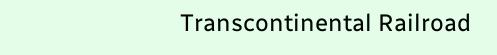Transcontinental Railroad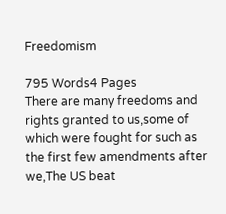Freedomism

795 Words4 Pages
There are many freedoms and rights granted to us,some of which were fought for such as the first few amendments after we,The US beat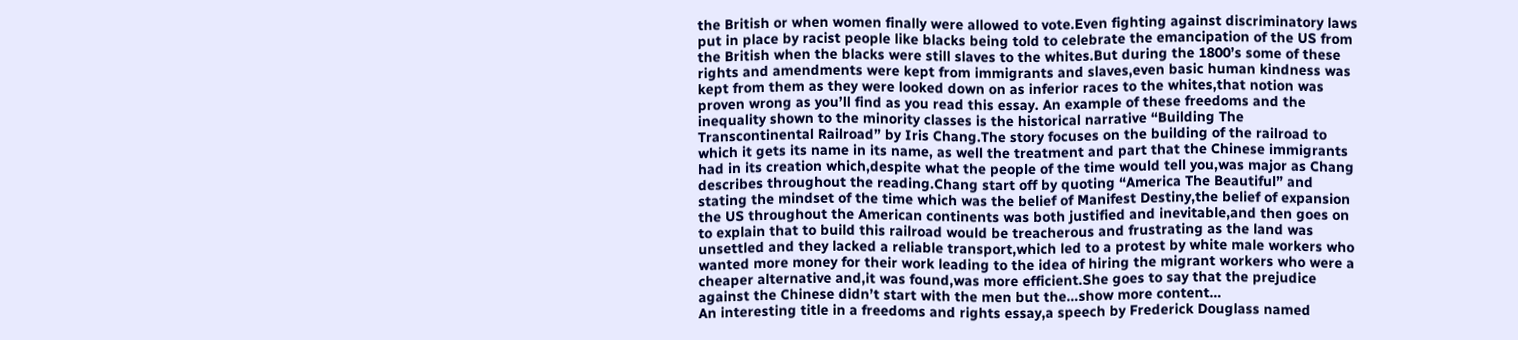the British or when women finally were allowed to vote.Even fighting against discriminatory laws put in place by racist people like blacks being told to celebrate the emancipation of the US from the British when the blacks were still slaves to the whites.But during the 1800’s some of these rights and amendments were kept from immigrants and slaves,even basic human kindness was kept from them as they were looked down on as inferior races to the whites,that notion was proven wrong as you’ll find as you read this essay. An example of these freedoms and the inequality shown to the minority classes is the historical narrative “Building The Transcontinental Railroad” by Iris Chang.The story focuses on the building of the railroad to which it gets its name in its name, as well the treatment and part that the Chinese immigrants had in its creation which,despite what the people of the time would tell you,was major as Chang describes throughout the reading.Chang start off by quoting “America The Beautiful” and stating the mindset of the time which was the belief of Manifest Destiny,the belief of expansion the US throughout the American continents was both justified and inevitable,and then goes on to explain that to build this railroad would be treacherous and frustrating as the land was unsettled and they lacked a reliable transport,which led to a protest by white male workers who wanted more money for their work leading to the idea of hiring the migrant workers who were a cheaper alternative and,it was found,was more efficient.She goes to say that the prejudice against the Chinese didn’t start with the men but the…show more content…
An interesting title in a freedoms and rights essay,a speech by Frederick Douglass named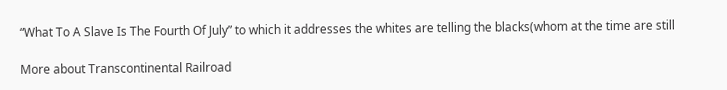“What To A Slave Is The Fourth Of July” to which it addresses the whites are telling the blacks(whom at the time are still

More about Transcontinental Railroad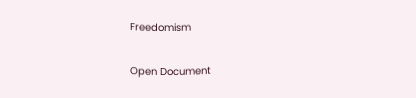Freedomism

Open Document